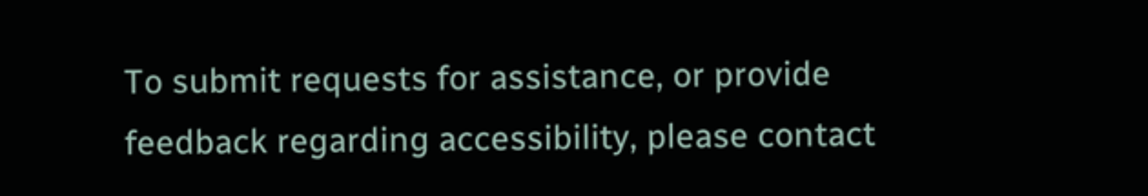To submit requests for assistance, or provide feedback regarding accessibility, please contact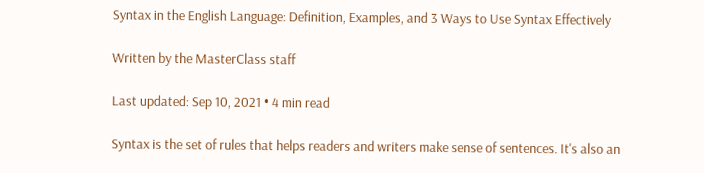Syntax in the English Language: Definition, Examples, and 3 Ways to Use Syntax Effectively

Written by the MasterClass staff

Last updated: Sep 10, 2021 • 4 min read

Syntax is the set of rules that helps readers and writers make sense of sentences. It's also an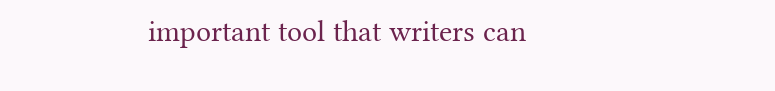important tool that writers can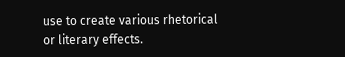use to create various rhetorical or literary effects.